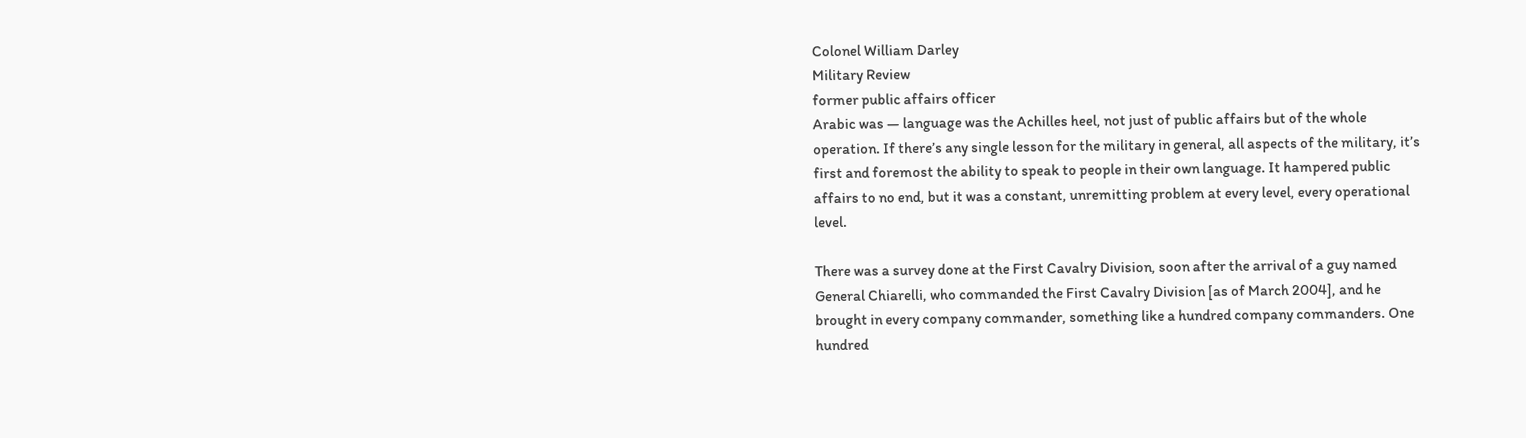Colonel William Darley
Military Review
former public affairs officer
Arabic was — language was the Achilles heel, not just of public affairs but of the whole operation. If there’s any single lesson for the military in general, all aspects of the military, it’s first and foremost the ability to speak to people in their own language. It hampered public affairs to no end, but it was a constant, unremitting problem at every level, every operational level.

There was a survey done at the First Cavalry Division, soon after the arrival of a guy named General Chiarelli, who commanded the First Cavalry Division [as of March 2004], and he brought in every company commander, something like a hundred company commanders. One hundred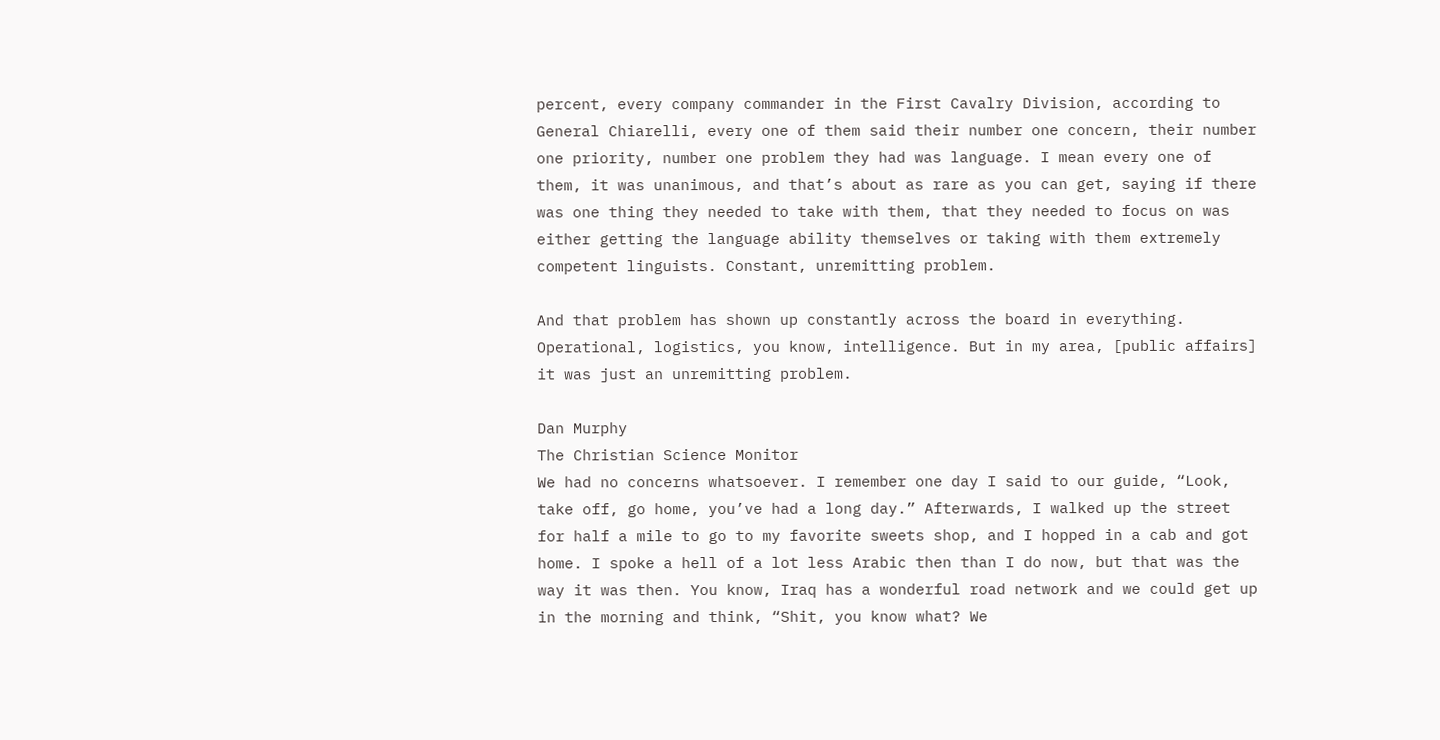percent, every company commander in the First Cavalry Division, according to General Chiarelli, every one of them said their number one concern, their number one priority, number one problem they had was language. I mean every one of them, it was unanimous, and that’s about as rare as you can get, saying if there was one thing they needed to take with them, that they needed to focus on was either getting the language ability themselves or taking with them extremely competent linguists. Constant, unremitting problem.

And that problem has shown up constantly across the board in everything. Operational, logistics, you know, intelligence. But in my area, [public affairs] it was just an unremitting problem.

Dan Murphy
The Christian Science Monitor
We had no concerns whatsoever. I remember one day I said to our guide, “Look, take off, go home, you’ve had a long day.” Afterwards, I walked up the street for half a mile to go to my favorite sweets shop, and I hopped in a cab and got home. I spoke a hell of a lot less Arabic then than I do now, but that was the way it was then. You know, Iraq has a wonderful road network and we could get up in the morning and think, “Shit, you know what? We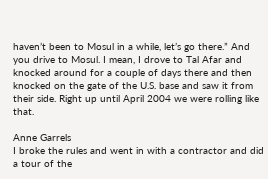haven’t been to Mosul in a while, let’s go there.” And you drive to Mosul. I mean, I drove to Tal Afar and knocked around for a couple of days there and then knocked on the gate of the U.S. base and saw it from their side. Right up until April 2004 we were rolling like that.

Anne Garrels
I broke the rules and went in with a contractor and did a tour of the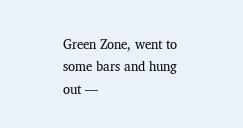Green Zone, went to some bars and hung out —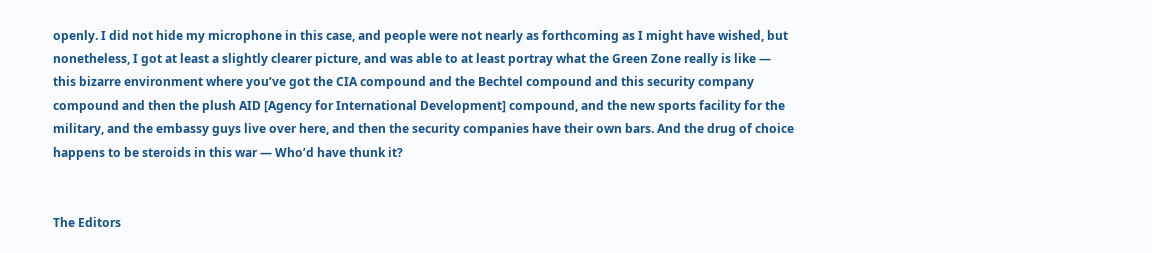openly. I did not hide my microphone in this case, and people were not nearly as forthcoming as I might have wished, but nonetheless, I got at least a slightly clearer picture, and was able to at least portray what the Green Zone really is like — this bizarre environment where you’ve got the CIA compound and the Bechtel compound and this security company compound and then the plush AID [Agency for International Development] compound, and the new sports facility for the military, and the embassy guys live over here, and then the security companies have their own bars. And the drug of choice happens to be steroids in this war — Who’d have thunk it?


The Editors